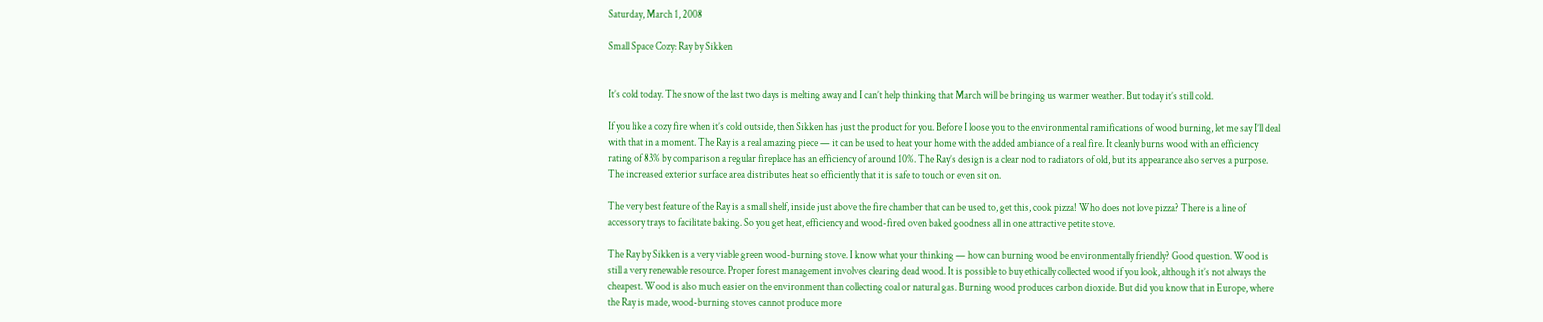Saturday, March 1, 2008

Small Space Cozy: Ray by Sikken


It’s cold today. The snow of the last two days is melting away and I can’t help thinking that March will be bringing us warmer weather. But today it’s still cold.

If you like a cozy fire when it’s cold outside, then Sikken has just the product for you. Before I loose you to the environmental ramifications of wood burning, let me say I’ll deal with that in a moment. The Ray is a real amazing piece — it can be used to heat your home with the added ambiance of a real fire. It cleanly burns wood with an efficiency rating of 83% by comparison a regular fireplace has an efficiency of around 10%. The Ray’s design is a clear nod to radiators of old, but its appearance also serves a purpose. The increased exterior surface area distributes heat so efficiently that it is safe to touch or even sit on.

The very best feature of the Ray is a small shelf, inside just above the fire chamber that can be used to, get this, cook pizza! Who does not love pizza? There is a line of accessory trays to facilitate baking. So you get heat, efficiency and wood-fired oven baked goodness all in one attractive petite stove.

The Ray by Sikken is a very viable green wood-burning stove. I know what your thinking — how can burning wood be environmentally friendly? Good question. Wood is still a very renewable resource. Proper forest management involves clearing dead wood. It is possible to buy ethically collected wood if you look, although it’s not always the cheapest. Wood is also much easier on the environment than collecting coal or natural gas. Burning wood produces carbon dioxide. But did you know that in Europe, where the Ray is made, wood-burning stoves cannot produce more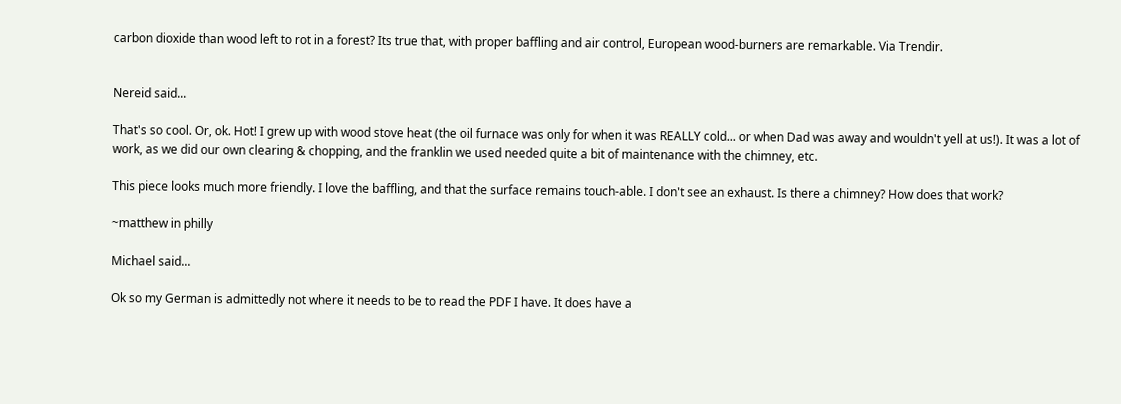carbon dioxide than wood left to rot in a forest? Its true that, with proper baffling and air control, European wood-burners are remarkable. Via Trendir.


Nereid said...

That's so cool. Or, ok. Hot! I grew up with wood stove heat (the oil furnace was only for when it was REALLY cold... or when Dad was away and wouldn't yell at us!). It was a lot of work, as we did our own clearing & chopping, and the franklin we used needed quite a bit of maintenance with the chimney, etc.

This piece looks much more friendly. I love the baffling, and that the surface remains touch-able. I don't see an exhaust. Is there a chimney? How does that work?

~matthew in philly

Michael said...

Ok so my German is admittedly not where it needs to be to read the PDF I have. It does have a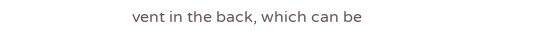vent in the back, which can be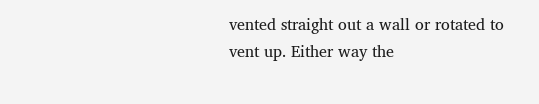vented straight out a wall or rotated to vent up. Either way the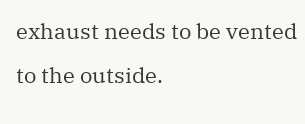exhaust needs to be vented to the outside.